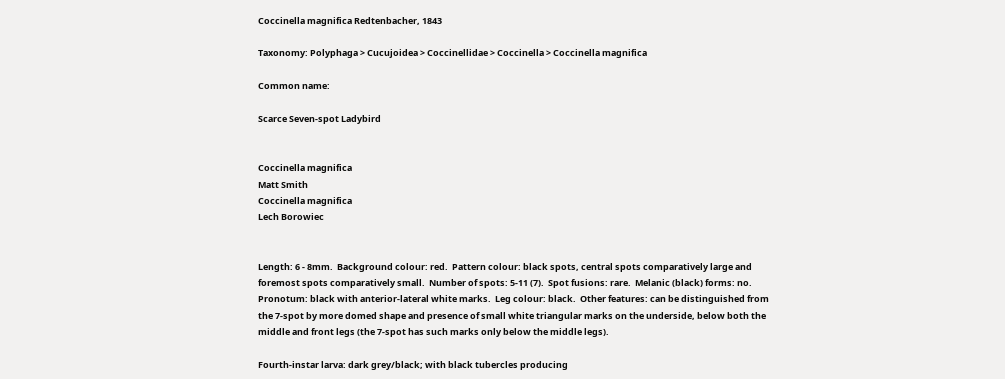Coccinella magnifica Redtenbacher, 1843

Taxonomy: Polyphaga > Cucujoidea > Coccinellidae > Coccinella > Coccinella magnifica

Common name:

Scarce Seven-spot Ladybird


Coccinella magnifica
Matt Smith
Coccinella magnifica
Lech Borowiec


Length: 6 - 8mm.  Background colour: red.  Pattern colour: black spots, central spots comparatively large and foremost spots comparatively small.  Number of spots: 5-11 (7).  Spot fusions: rare.  Melanic (black) forms: no.  Pronotum: black with anterior-lateral white marks.  Leg colour: black.  Other features: can be distinguished from the 7-spot by more domed shape and presence of small white triangular marks on the underside, below both the middle and front legs (the 7-spot has such marks only below the middle legs).

Fourth-instar larva: dark grey/black; with black tubercles producing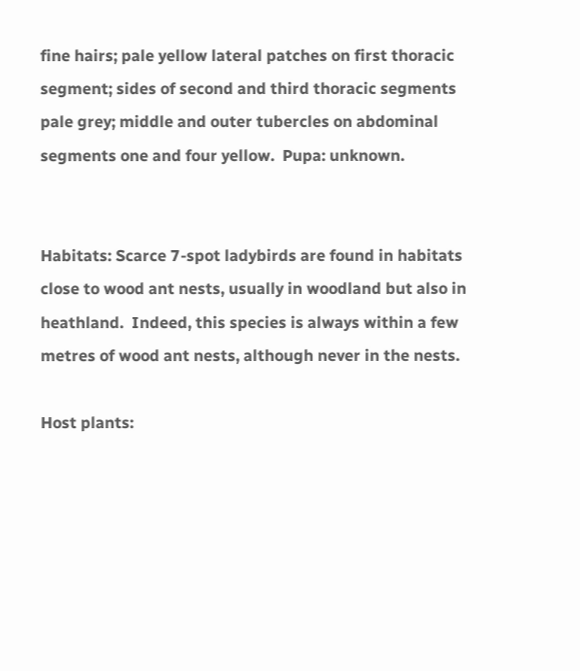fine hairs; pale yellow lateral patches on first thoracic segment; sides of second and third thoracic segments pale grey; middle and outer tubercles on abdominal segments one and four yellow.  Pupa: unknown.


Habitats: Scarce 7-spot ladybirds are found in habitats close to wood ant nests, usually in woodland but also in heathland.  Indeed, this species is always within a few metres of wood ant nests, although never in the nests.

Host plants: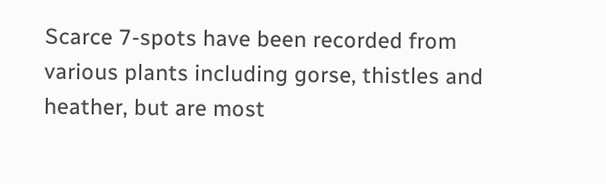Scarce 7-spots have been recorded from various plants including gorse, thistles and heather, but are most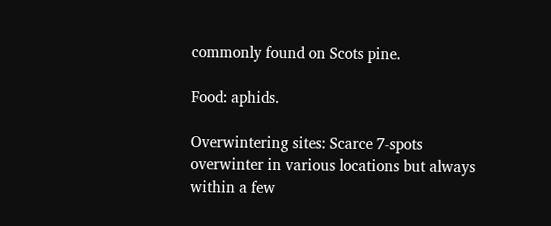commonly found on Scots pine.

Food: aphids.

Overwintering sites: Scarce 7-spots overwinter in various locations but always within a few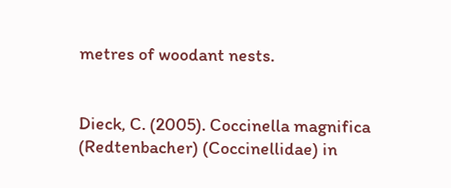metres of woodant nests.


Dieck, C. (2005). Coccinella magnifica (Redtenbacher) (Coccinellidae) in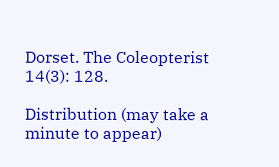Dorset. The Coleopterist 14(3): 128.

Distribution (may take a minute to appear)